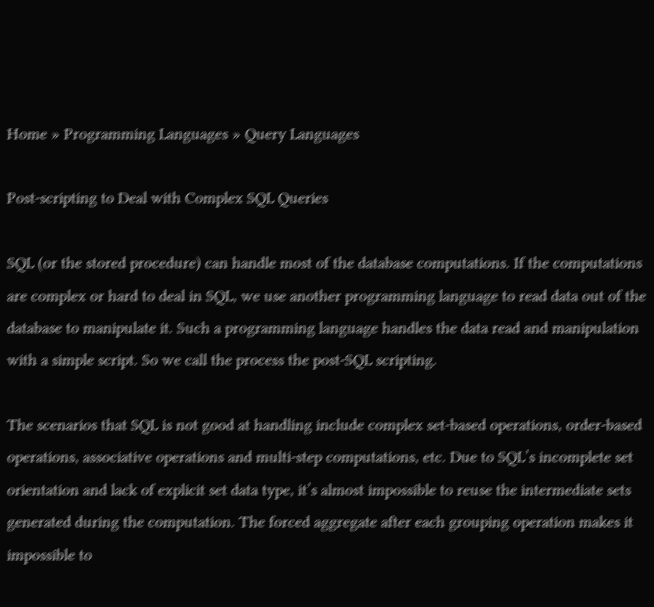Home » Programming Languages » Query Languages

Post-scripting to Deal with Complex SQL Queries

SQL (or the stored procedure) can handle most of the database computations. If the computations are complex or hard to deal in SQL, we use another programming language to read data out of the database to manipulate it. Such a programming language handles the data read and manipulation with a simple script. So we call the process the post-SQL scripting.

The scenarios that SQL is not good at handling include complex set-based operations, order-based operations, associative operations and multi-step computations, etc. Due to SQL’s incomplete set orientation and lack of explicit set data type, it’s almost impossible to reuse the intermediate sets generated during the computation. The forced aggregate after each grouping operation makes it impossible to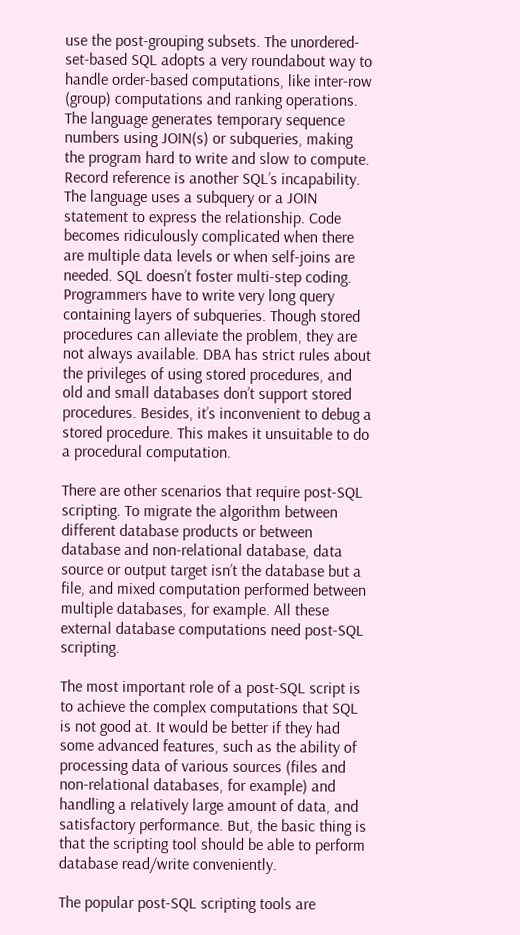use the post-grouping subsets. The unordered-set-based SQL adopts a very roundabout way to handle order-based computations, like inter-row (group) computations and ranking operations. The language generates temporary sequence numbers using JOIN(s) or subqueries, making the program hard to write and slow to compute. Record reference is another SQL’s incapability. The language uses a subquery or a JOIN statement to express the relationship. Code becomes ridiculously complicated when there are multiple data levels or when self-joins are needed. SQL doesn’t foster multi-step coding. Programmers have to write very long query containing layers of subqueries. Though stored procedures can alleviate the problem, they are not always available. DBA has strict rules about the privileges of using stored procedures, and old and small databases don’t support stored procedures. Besides, it’s inconvenient to debug a stored procedure. This makes it unsuitable to do a procedural computation.

There are other scenarios that require post-SQL scripting. To migrate the algorithm between different database products or between database and non-relational database, data source or output target isn’t the database but a file, and mixed computation performed between multiple databases, for example. All these external database computations need post-SQL scripting.

The most important role of a post-SQL script is to achieve the complex computations that SQL is not good at. It would be better if they had some advanced features, such as the ability of processing data of various sources (files and non-relational databases, for example) and handling a relatively large amount of data, and satisfactory performance. But, the basic thing is that the scripting tool should be able to perform database read/write conveniently.

The popular post-SQL scripting tools are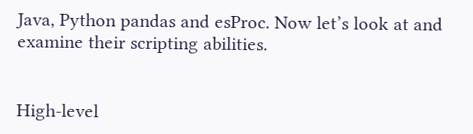Java, Python pandas and esProc. Now let’s look at and examine their scripting abilities.


High-level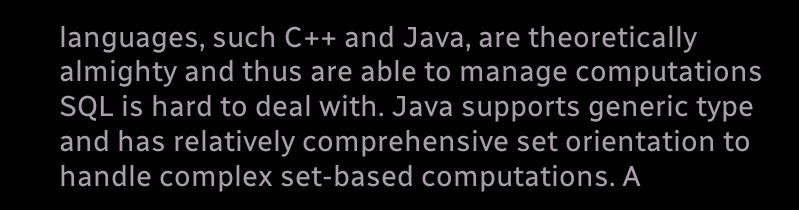languages, such C++ and Java, are theoretically almighty and thus are able to manage computations SQL is hard to deal with. Java supports generic type and has relatively comprehensive set orientation to handle complex set-based computations. A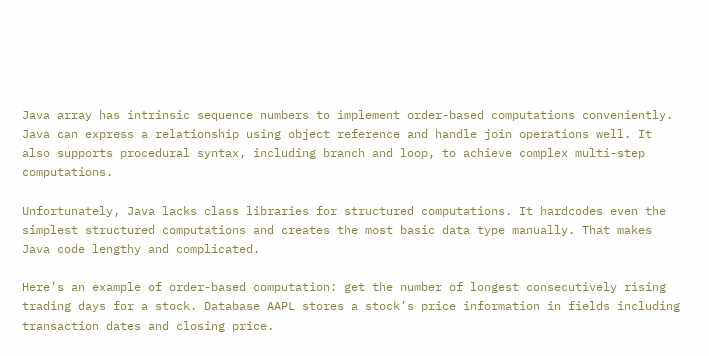Java array has intrinsic sequence numbers to implement order-based computations conveniently. Java can express a relationship using object reference and handle join operations well. It also supports procedural syntax, including branch and loop, to achieve complex multi-step computations.

Unfortunately, Java lacks class libraries for structured computations. It hardcodes even the simplest structured computations and creates the most basic data type manually. That makes Java code lengthy and complicated.

Here’s an example of order-based computation: get the number of longest consecutively rising trading days for a stock. Database AAPL stores a stock’s price information in fields including transaction dates and closing price.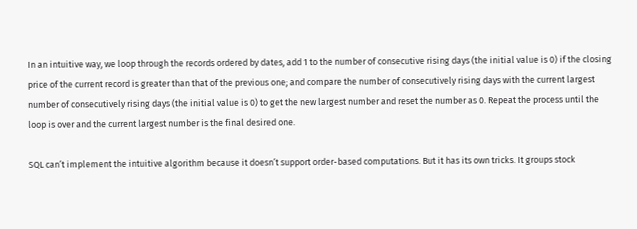In an intuitive way, we loop through the records ordered by dates, add 1 to the number of consecutive rising days (the initial value is 0) if the closing price of the current record is greater than that of the previous one; and compare the number of consecutively rising days with the current largest number of consecutively rising days (the initial value is 0) to get the new largest number and reset the number as 0. Repeat the process until the loop is over and the current largest number is the final desired one.

SQL can’t implement the intuitive algorithm because it doesn’t support order-based computations. But it has its own tricks. It groups stock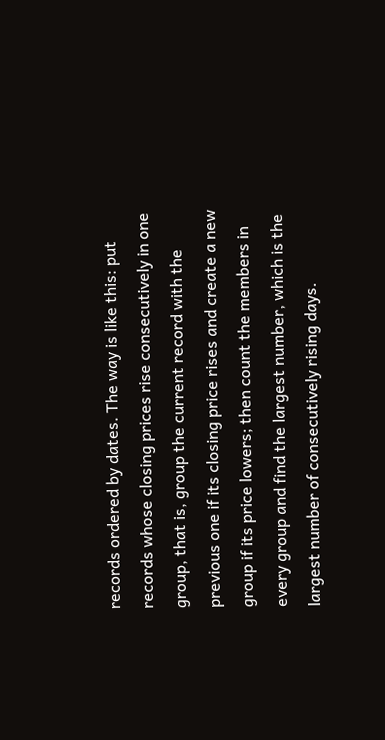records ordered by dates. The way is like this: put records whose closing prices rise consecutively in one group, that is, group the current record with the previous one if its closing price rises and create a new group if its price lowers; then count the members in every group and find the largest number, which is the largest number of consecutively rising days.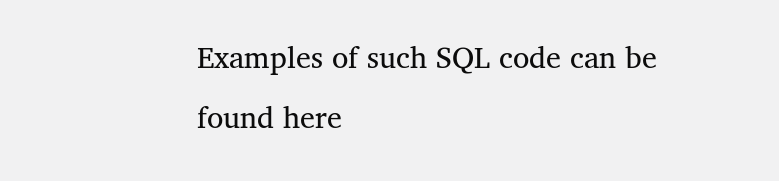Examples of such SQL code can be found here